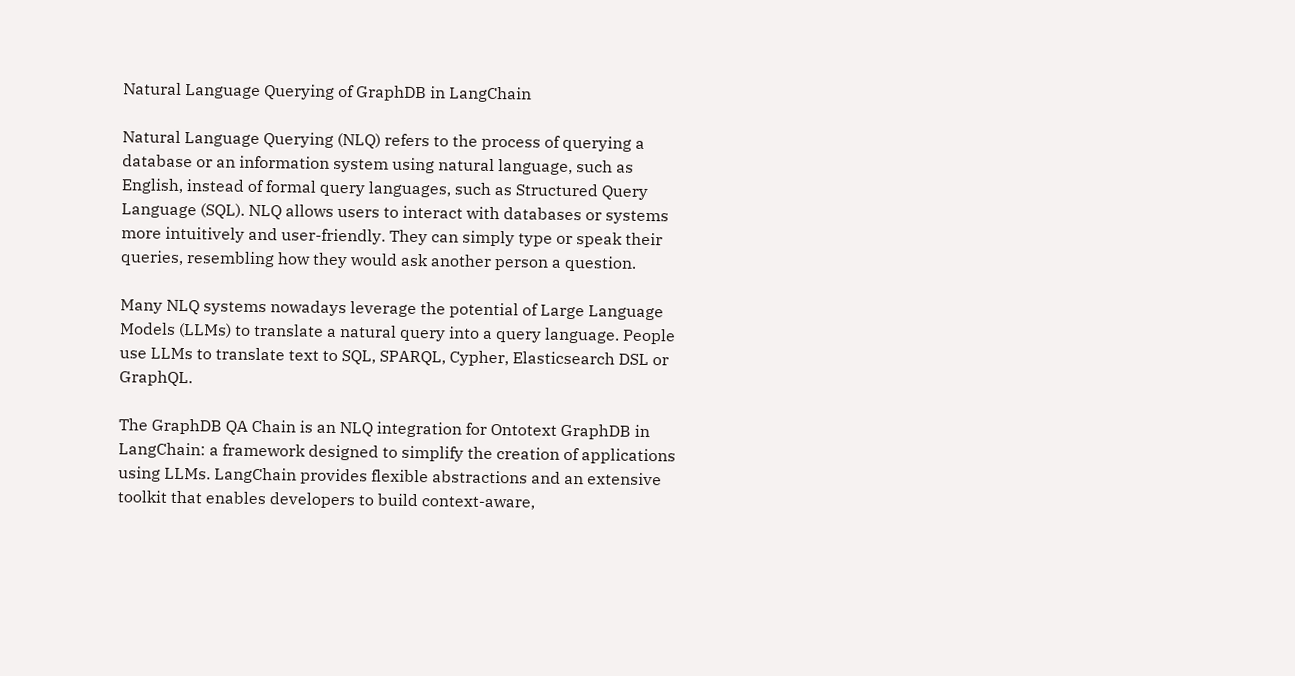Natural Language Querying of GraphDB in LangChain

Natural Language Querying (NLQ) refers to the process of querying a database or an information system using natural language, such as English, instead of formal query languages, such as Structured Query Language (SQL). NLQ allows users to interact with databases or systems more intuitively and user-friendly. They can simply type or speak their queries, resembling how they would ask another person a question.

Many NLQ systems nowadays leverage the potential of Large Language Models (LLMs) to translate a natural query into a query language. People use LLMs to translate text to SQL, SPARQL, Cypher, Elasticsearch DSL or GraphQL.

The GraphDB QA Chain is an NLQ integration for Ontotext GraphDB in LangChain: a framework designed to simplify the creation of applications using LLMs. LangChain provides flexible abstractions and an extensive toolkit that enables developers to build context-aware,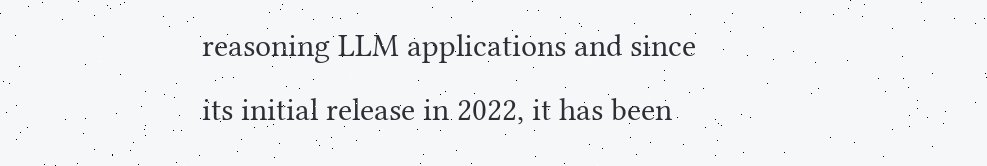reasoning LLM applications and since its initial release in 2022, it has been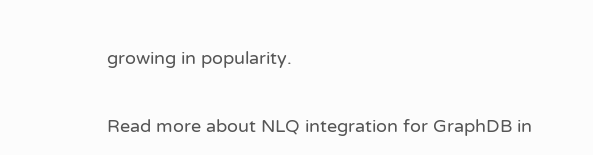growing in popularity.

Read more about NLQ integration for GraphDB in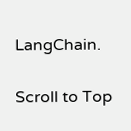LangChain.


Scroll to Top